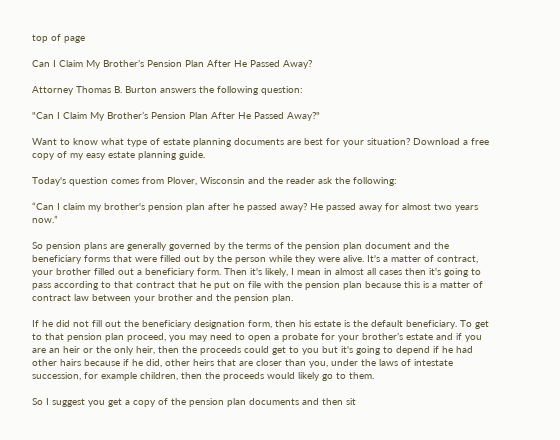top of page

Can I Claim My Brother’s Pension Plan After He Passed Away?

Attorney Thomas B. Burton answers the following question:

"Can I Claim My Brother’s Pension Plan After He Passed Away?"

Want to know what type of estate planning documents are best for your situation? Download a free copy of my easy estate planning guide.

Today's question comes from Plover, Wisconsin and the reader ask the following:

“Can I claim my brother's pension plan after he passed away? He passed away for almost two years now.”

So pension plans are generally governed by the terms of the pension plan document and the beneficiary forms that were filled out by the person while they were alive. It's a matter of contract, your brother filled out a beneficiary form. Then it's likely, I mean in almost all cases then it's going to pass according to that contract that he put on file with the pension plan because this is a matter of contract law between your brother and the pension plan.

If he did not fill out the beneficiary designation form, then his estate is the default beneficiary. To get to that pension plan proceed, you may need to open a probate for your brother’s estate and if you are an heir or the only heir, then the proceeds could get to you but it's going to depend if he had other hairs because if he did, other heirs that are closer than you, under the laws of intestate succession, for example children, then the proceeds would likely go to them.

So I suggest you get a copy of the pension plan documents and then sit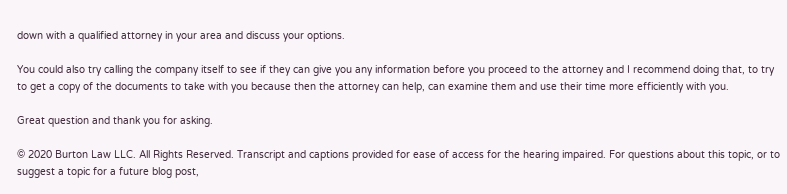down with a qualified attorney in your area and discuss your options.

You could also try calling the company itself to see if they can give you any information before you proceed to the attorney and I recommend doing that, to try to get a copy of the documents to take with you because then the attorney can help, can examine them and use their time more efficiently with you.

Great question and thank you for asking.

© 2020 Burton Law LLC. All Rights Reserved. Transcript and captions provided for ease of access for the hearing impaired. For questions about this topic, or to suggest a topic for a future blog post,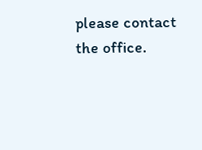please contact the office.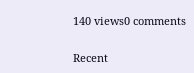140 views0 comments

Recent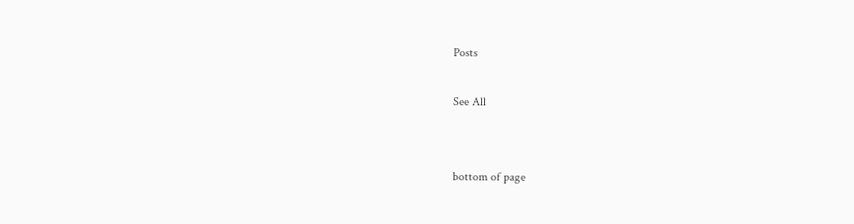Posts

See All


bottom of page